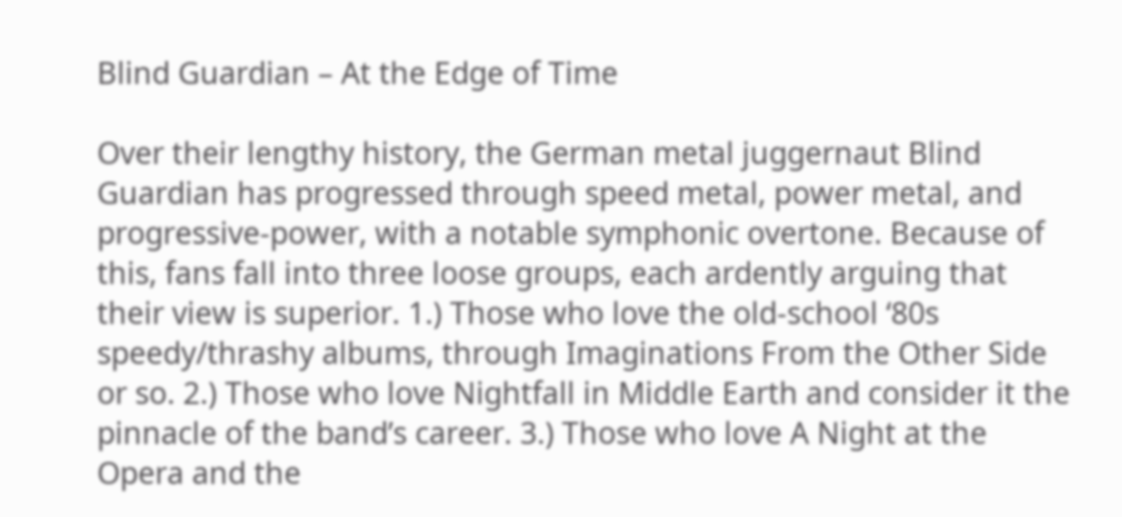Blind Guardian – At the Edge of Time

Over their lengthy history, the German metal juggernaut Blind Guardian has progressed through speed metal, power metal, and progressive-power, with a notable symphonic overtone. Because of this, fans fall into three loose groups, each ardently arguing that their view is superior. 1.) Those who love the old-school ‘80s speedy/thrashy albums, through Imaginations From the Other Side or so. 2.) Those who love Nightfall in Middle Earth and consider it the pinnacle of the band’s career. 3.) Those who love A Night at the Opera and the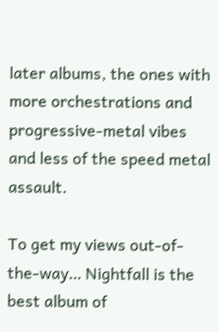later albums, the ones with more orchestrations and progressive-metal vibes and less of the speed metal assault.

To get my views out-of-the-way… Nightfall is the best album of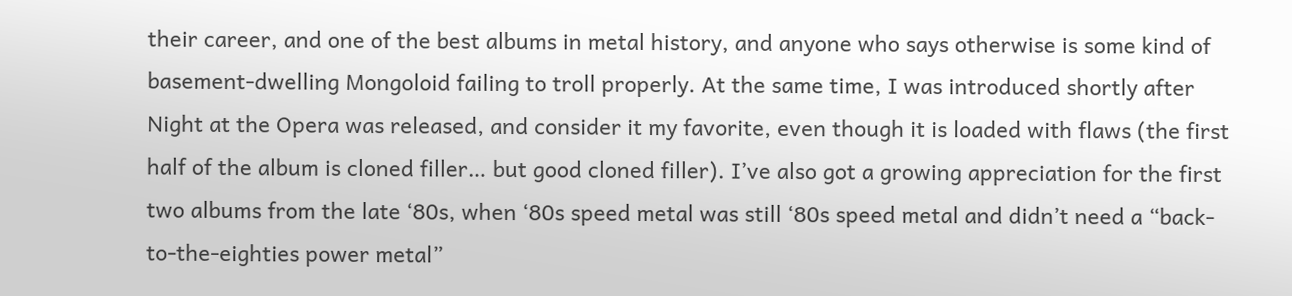their career, and one of the best albums in metal history, and anyone who says otherwise is some kind of basement-dwelling Mongoloid failing to troll properly. At the same time, I was introduced shortly after Night at the Opera was released, and consider it my favorite, even though it is loaded with flaws (the first half of the album is cloned filler… but good cloned filler). I’ve also got a growing appreciation for the first two albums from the late ‘80s, when ‘80s speed metal was still ‘80s speed metal and didn’t need a “back-to-the-eighties power metal”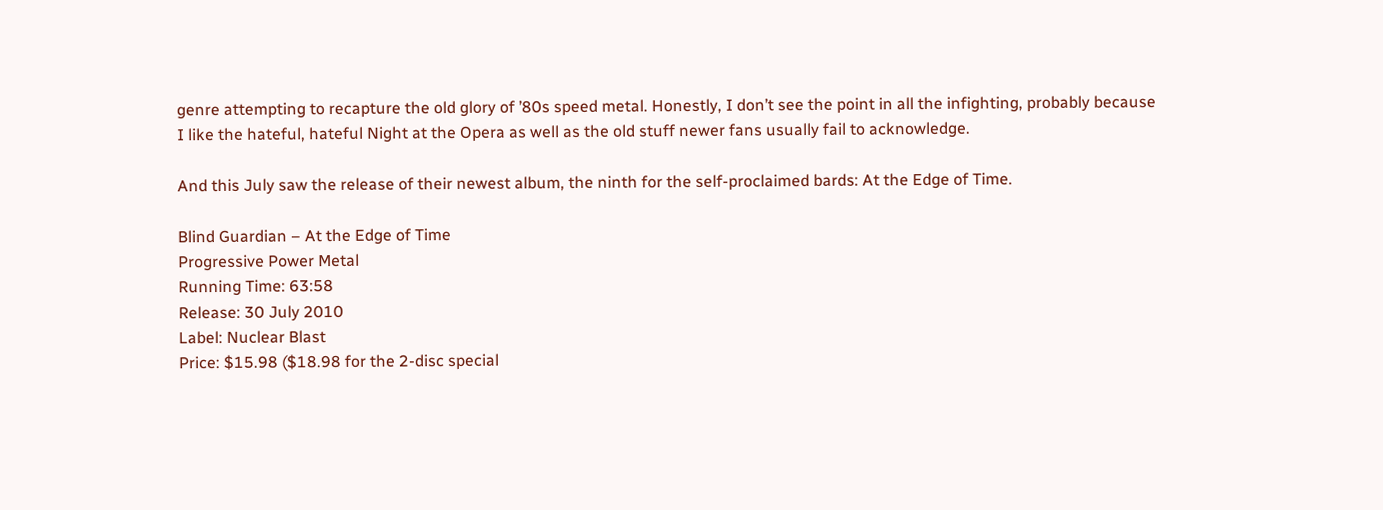genre attempting to recapture the old glory of ’80s speed metal. Honestly, I don’t see the point in all the infighting, probably because I like the hateful, hateful Night at the Opera as well as the old stuff newer fans usually fail to acknowledge.

And this July saw the release of their newest album, the ninth for the self-proclaimed bards: At the Edge of Time.

Blind Guardian – At the Edge of Time
Progressive Power Metal
Running Time: 63:58
Release: 30 July 2010
Label: Nuclear Blast
Price: $15.98 ($18.98 for the 2-disc special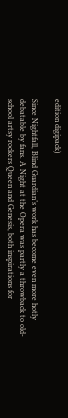edition digipack)

Since Nightfall, Blind Guardian’s work has become even more hotly debatable by fans. A Night at the Opera was partly a throwback to old-school artsy rockers Queen and Genesis, both inspirations for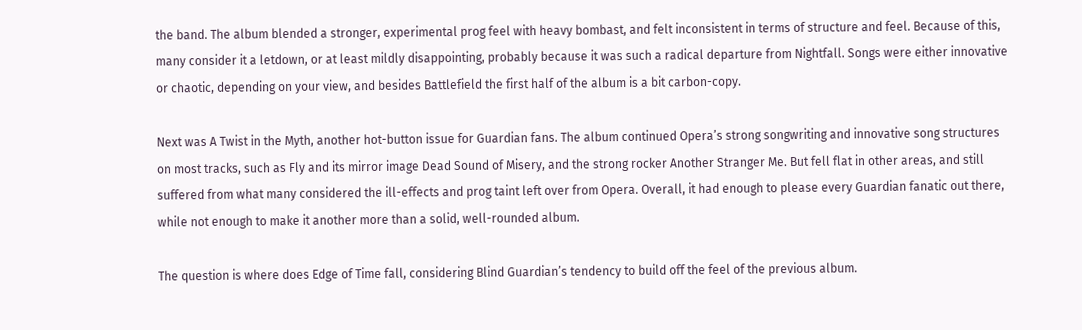the band. The album blended a stronger, experimental prog feel with heavy bombast, and felt inconsistent in terms of structure and feel. Because of this, many consider it a letdown, or at least mildly disappointing, probably because it was such a radical departure from Nightfall. Songs were either innovative or chaotic, depending on your view, and besides Battlefield the first half of the album is a bit carbon-copy.

Next was A Twist in the Myth, another hot-button issue for Guardian fans. The album continued Opera’s strong songwriting and innovative song structures on most tracks, such as Fly and its mirror image Dead Sound of Misery, and the strong rocker Another Stranger Me. But fell flat in other areas, and still suffered from what many considered the ill-effects and prog taint left over from Opera. Overall, it had enough to please every Guardian fanatic out there, while not enough to make it another more than a solid, well-rounded album.

The question is where does Edge of Time fall, considering Blind Guardian’s tendency to build off the feel of the previous album.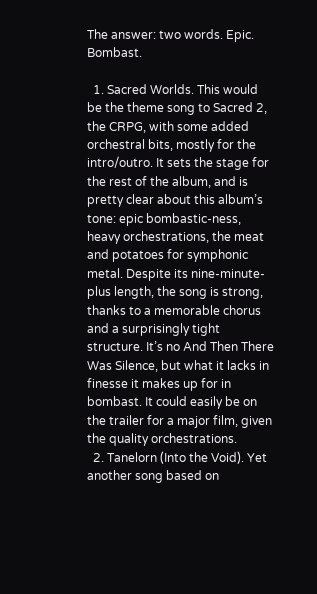The answer: two words. Epic. Bombast.

  1. Sacred Worlds. This would be the theme song to Sacred 2, the CRPG, with some added orchestral bits, mostly for the intro/outro. It sets the stage for the rest of the album, and is pretty clear about this album’s tone: epic bombastic-ness, heavy orchestrations, the meat and potatoes for symphonic metal. Despite its nine-minute-plus length, the song is strong, thanks to a memorable chorus and a surprisingly tight structure. It’s no And Then There Was Silence, but what it lacks in finesse it makes up for in bombast. It could easily be on the trailer for a major film, given the quality orchestrations.
  2. Tanelorn (Into the Void). Yet another song based on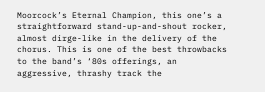Moorcock’s Eternal Champion, this one’s a straightforward stand-up-and-shout rocker, almost dirge-like in the delivery of the chorus. This is one of the best throwbacks to the band’s ‘80s offerings, an aggressive, thrashy track the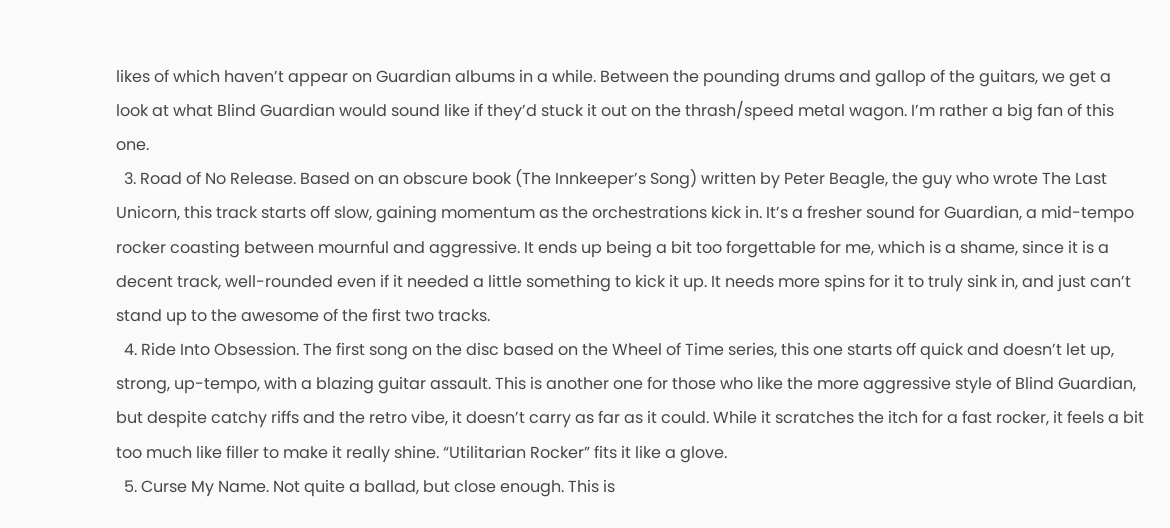likes of which haven’t appear on Guardian albums in a while. Between the pounding drums and gallop of the guitars, we get a look at what Blind Guardian would sound like if they’d stuck it out on the thrash/speed metal wagon. I’m rather a big fan of this one.
  3. Road of No Release. Based on an obscure book (The Innkeeper’s Song) written by Peter Beagle, the guy who wrote The Last Unicorn, this track starts off slow, gaining momentum as the orchestrations kick in. It’s a fresher sound for Guardian, a mid-tempo rocker coasting between mournful and aggressive. It ends up being a bit too forgettable for me, which is a shame, since it is a decent track, well-rounded even if it needed a little something to kick it up. It needs more spins for it to truly sink in, and just can’t stand up to the awesome of the first two tracks.
  4. Ride Into Obsession. The first song on the disc based on the Wheel of Time series, this one starts off quick and doesn’t let up, strong, up-tempo, with a blazing guitar assault. This is another one for those who like the more aggressive style of Blind Guardian, but despite catchy riffs and the retro vibe, it doesn’t carry as far as it could. While it scratches the itch for a fast rocker, it feels a bit too much like filler to make it really shine. “Utilitarian Rocker” fits it like a glove.
  5. Curse My Name. Not quite a ballad, but close enough. This is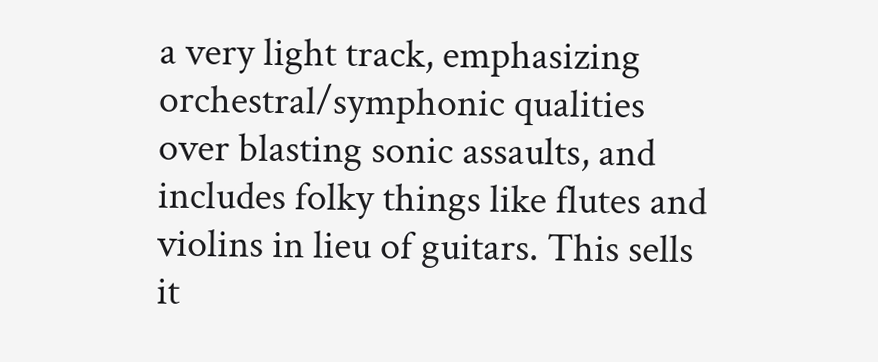a very light track, emphasizing orchestral/symphonic qualities over blasting sonic assaults, and includes folky things like flutes and violins in lieu of guitars. This sells it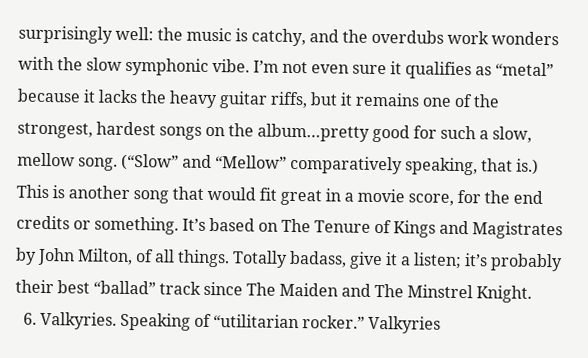surprisingly well: the music is catchy, and the overdubs work wonders with the slow symphonic vibe. I’m not even sure it qualifies as “metal” because it lacks the heavy guitar riffs, but it remains one of the strongest, hardest songs on the album…pretty good for such a slow, mellow song. (“Slow” and “Mellow” comparatively speaking, that is.) This is another song that would fit great in a movie score, for the end credits or something. It’s based on The Tenure of Kings and Magistrates by John Milton, of all things. Totally badass, give it a listen; it’s probably their best “ballad” track since The Maiden and The Minstrel Knight.
  6. Valkyries. Speaking of “utilitarian rocker.” Valkyries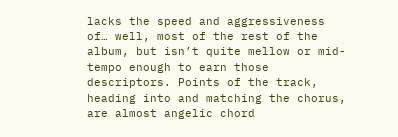lacks the speed and aggressiveness of… well, most of the rest of the album, but isn’t quite mellow or mid-tempo enough to earn those descriptors. Points of the track, heading into and matching the chorus, are almost angelic chord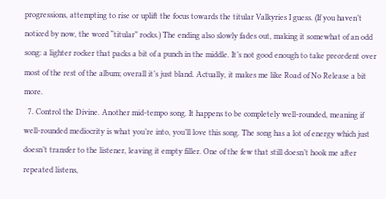progressions, attempting to rise or uplift the focus towards the titular Valkyries I guess. (If you haven’t noticed by now, the word “titular” rocks.) The ending also slowly fades out, making it somewhat of an odd song: a lighter rocker that packs a bit of a punch in the middle. It’s not good enough to take precedent over most of the rest of the album; overall it’s just bland. Actually, it makes me like Road of No Release a bit more.
  7. Control the Divine. Another mid-tempo song. It happens to be completely well-rounded, meaning if well-rounded mediocrity is what you’re into, you’ll love this song. The song has a lot of energy which just doesn’t transfer to the listener, leaving it empty filler. One of the few that still doesn’t hook me after repeated listens,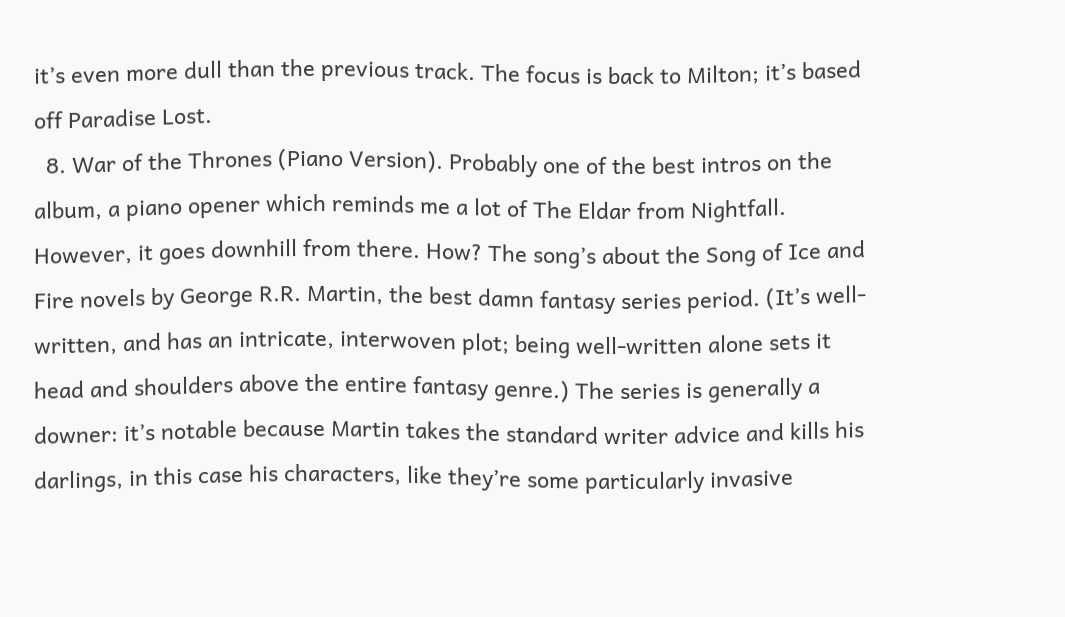it’s even more dull than the previous track. The focus is back to Milton; it’s based off Paradise Lost.
  8. War of the Thrones (Piano Version). Probably one of the best intros on the album, a piano opener which reminds me a lot of The Eldar from Nightfall. However, it goes downhill from there. How? The song’s about the Song of Ice and Fire novels by George R.R. Martin, the best damn fantasy series period. (It’s well-written, and has an intricate, interwoven plot; being well-written alone sets it head and shoulders above the entire fantasy genre.) The series is generally a downer: it’s notable because Martin takes the standard writer advice and kills his darlings, in this case his characters, like they’re some particularly invasive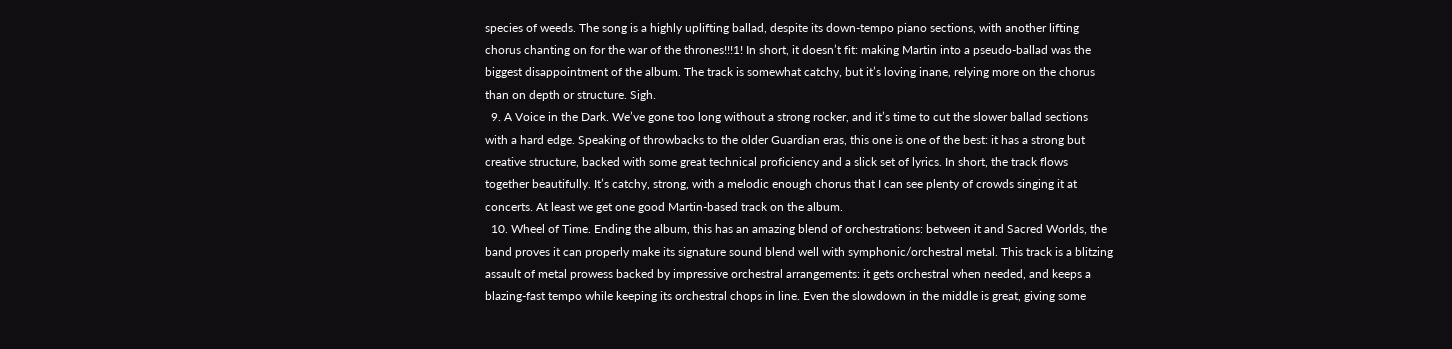species of weeds. The song is a highly uplifting ballad, despite its down-tempo piano sections, with another lifting chorus chanting on for the war of the thrones!!!1! In short, it doesn’t fit: making Martin into a pseudo-ballad was the biggest disappointment of the album. The track is somewhat catchy, but it’s loving inane, relying more on the chorus than on depth or structure. Sigh.
  9. A Voice in the Dark. We’ve gone too long without a strong rocker, and it’s time to cut the slower ballad sections with a hard edge. Speaking of throwbacks to the older Guardian eras, this one is one of the best: it has a strong but creative structure, backed with some great technical proficiency and a slick set of lyrics. In short, the track flows together beautifully. It’s catchy, strong, with a melodic enough chorus that I can see plenty of crowds singing it at concerts. At least we get one good Martin-based track on the album.
  10. Wheel of Time. Ending the album, this has an amazing blend of orchestrations: between it and Sacred Worlds, the band proves it can properly make its signature sound blend well with symphonic/orchestral metal. This track is a blitzing assault of metal prowess backed by impressive orchestral arrangements: it gets orchestral when needed, and keeps a blazing-fast tempo while keeping its orchestral chops in line. Even the slowdown in the middle is great, giving some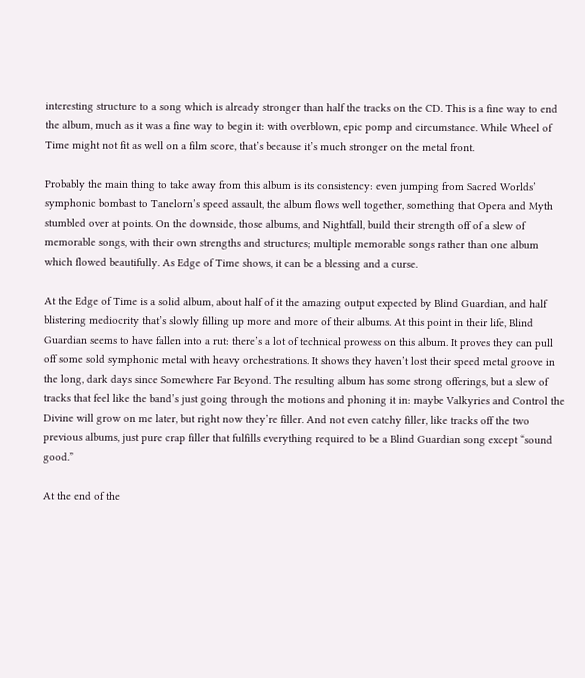interesting structure to a song which is already stronger than half the tracks on the CD. This is a fine way to end the album, much as it was a fine way to begin it: with overblown, epic pomp and circumstance. While Wheel of Time might not fit as well on a film score, that’s because it’s much stronger on the metal front.

Probably the main thing to take away from this album is its consistency: even jumping from Sacred Worlds’ symphonic bombast to Tanelorn’s speed assault, the album flows well together, something that Opera and Myth stumbled over at points. On the downside, those albums, and Nightfall, build their strength off of a slew of memorable songs, with their own strengths and structures; multiple memorable songs rather than one album which flowed beautifully. As Edge of Time shows, it can be a blessing and a curse.

At the Edge of Time is a solid album, about half of it the amazing output expected by Blind Guardian, and half blistering mediocrity that’s slowly filling up more and more of their albums. At this point in their life, Blind Guardian seems to have fallen into a rut: there’s a lot of technical prowess on this album. It proves they can pull off some sold symphonic metal with heavy orchestrations. It shows they haven’t lost their speed metal groove in the long, dark days since Somewhere Far Beyond. The resulting album has some strong offerings, but a slew of tracks that feel like the band’s just going through the motions and phoning it in: maybe Valkyries and Control the Divine will grow on me later, but right now they’re filler. And not even catchy filler, like tracks off the two previous albums, just pure crap filler that fulfills everything required to be a Blind Guardian song except “sound good.”

At the end of the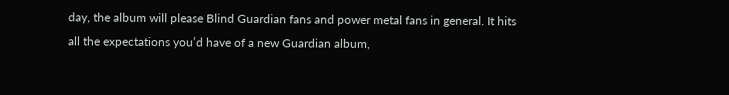day, the album will please Blind Guardian fans and power metal fans in general. It hits all the expectations you’d have of a new Guardian album,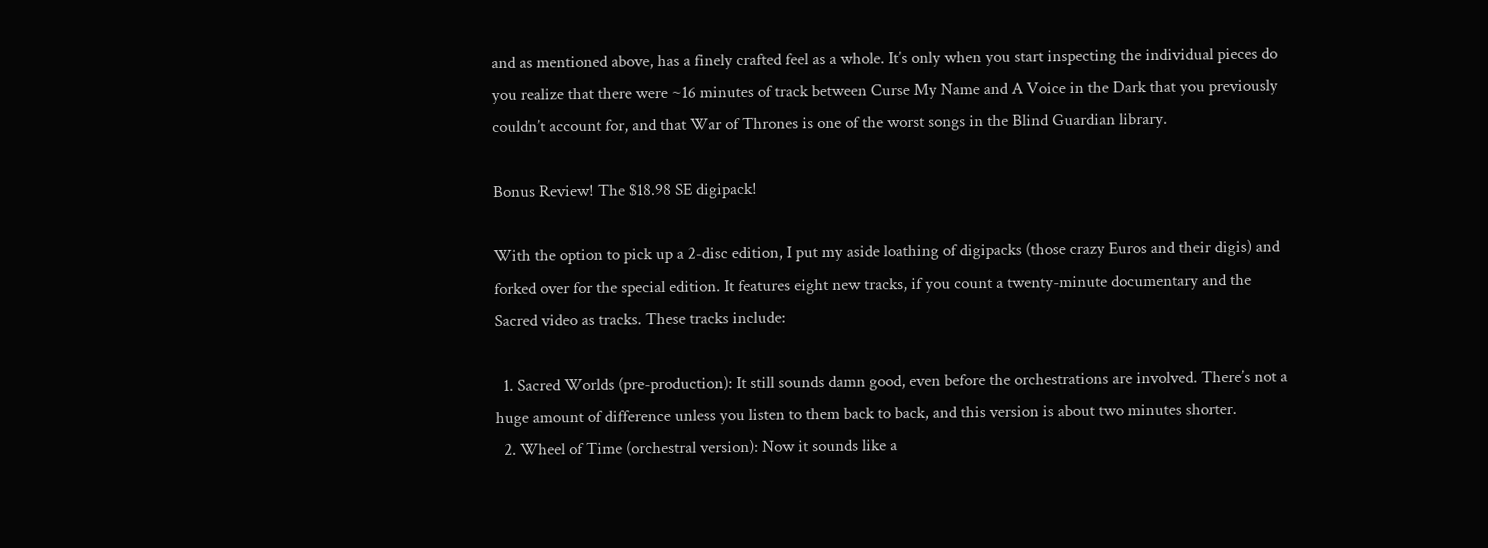and as mentioned above, has a finely crafted feel as a whole. It’s only when you start inspecting the individual pieces do you realize that there were ~16 minutes of track between Curse My Name and A Voice in the Dark that you previously couldn’t account for, and that War of Thrones is one of the worst songs in the Blind Guardian library.

Bonus Review! The $18.98 SE digipack!

With the option to pick up a 2-disc edition, I put my aside loathing of digipacks (those crazy Euros and their digis) and forked over for the special edition. It features eight new tracks, if you count a twenty-minute documentary and the Sacred video as tracks. These tracks include:

  1. Sacred Worlds (pre-production): It still sounds damn good, even before the orchestrations are involved. There’s not a huge amount of difference unless you listen to them back to back, and this version is about two minutes shorter.
  2. Wheel of Time (orchestral version): Now it sounds like a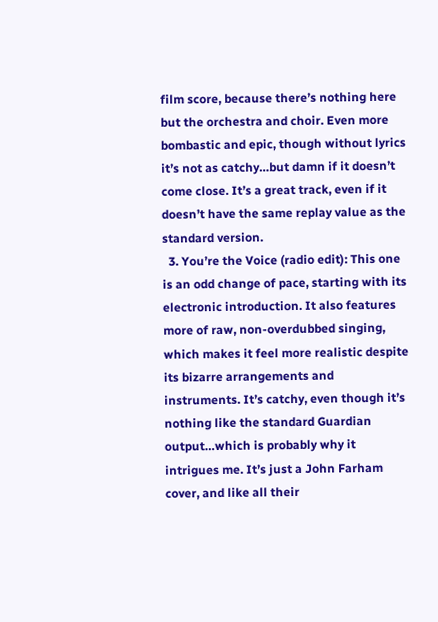film score, because there’s nothing here but the orchestra and choir. Even more bombastic and epic, though without lyrics it’s not as catchy…but damn if it doesn’t come close. It’s a great track, even if it doesn’t have the same replay value as the standard version.
  3. You’re the Voice (radio edit): This one is an odd change of pace, starting with its electronic introduction. It also features more of raw, non-overdubbed singing, which makes it feel more realistic despite its bizarre arrangements and instruments. It’s catchy, even though it’s nothing like the standard Guardian output…which is probably why it intrigues me. It’s just a John Farham cover, and like all their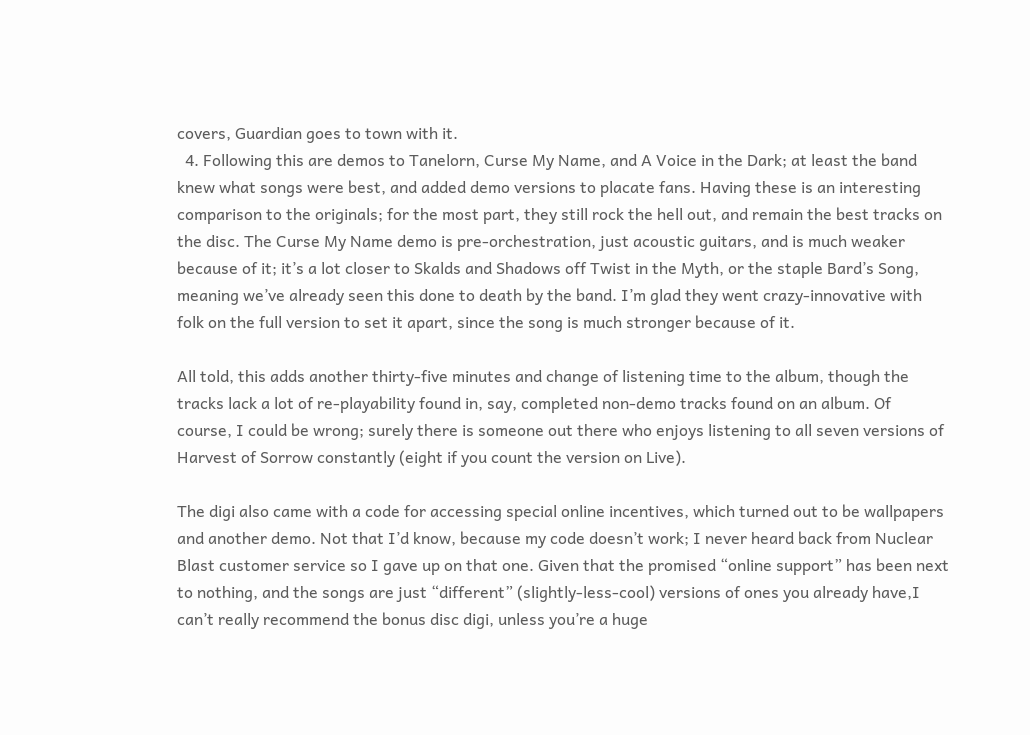covers, Guardian goes to town with it.
  4. Following this are demos to Tanelorn, Curse My Name, and A Voice in the Dark; at least the band knew what songs were best, and added demo versions to placate fans. Having these is an interesting comparison to the originals; for the most part, they still rock the hell out, and remain the best tracks on the disc. The Curse My Name demo is pre-orchestration, just acoustic guitars, and is much weaker because of it; it’s a lot closer to Skalds and Shadows off Twist in the Myth, or the staple Bard’s Song, meaning we’ve already seen this done to death by the band. I’m glad they went crazy-innovative with folk on the full version to set it apart, since the song is much stronger because of it.

All told, this adds another thirty-five minutes and change of listening time to the album, though the tracks lack a lot of re-playability found in, say, completed non-demo tracks found on an album. Of course, I could be wrong; surely there is someone out there who enjoys listening to all seven versions of Harvest of Sorrow constantly (eight if you count the version on Live).

The digi also came with a code for accessing special online incentives, which turned out to be wallpapers and another demo. Not that I’d know, because my code doesn’t work; I never heard back from Nuclear Blast customer service so I gave up on that one. Given that the promised “online support” has been next to nothing, and the songs are just “different” (slightly-less-cool) versions of ones you already have,I can’t really recommend the bonus disc digi, unless you’re a huge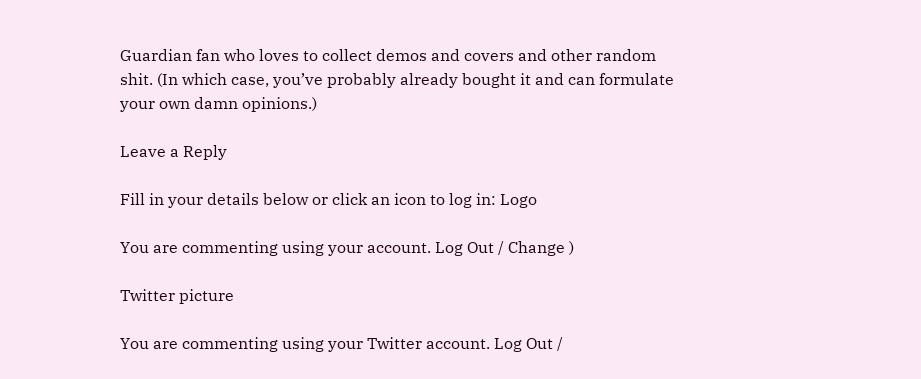Guardian fan who loves to collect demos and covers and other random shit. (In which case, you’ve probably already bought it and can formulate your own damn opinions.)

Leave a Reply

Fill in your details below or click an icon to log in: Logo

You are commenting using your account. Log Out / Change )

Twitter picture

You are commenting using your Twitter account. Log Out /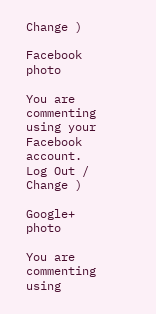Change )

Facebook photo

You are commenting using your Facebook account. Log Out / Change )

Google+ photo

You are commenting using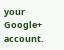your Google+ account.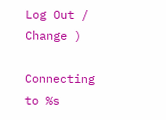Log Out / Change )

Connecting to %s